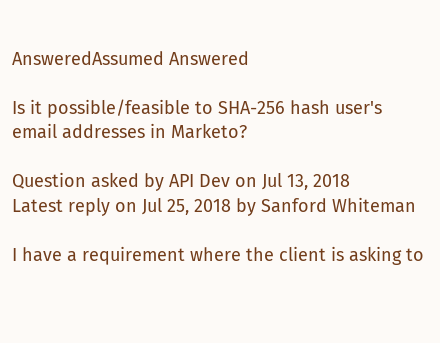AnsweredAssumed Answered

Is it possible/feasible to SHA-256 hash user's email addresses in Marketo?

Question asked by API Dev on Jul 13, 2018
Latest reply on Jul 25, 2018 by Sanford Whiteman

I have a requirement where the client is asking to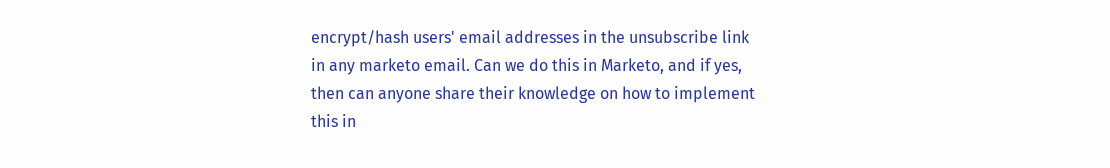encrypt/hash users' email addresses in the unsubscribe link in any marketo email. Can we do this in Marketo, and if yes, then can anyone share their knowledge on how to implement this in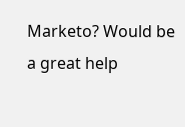Marketo? Would be a great help